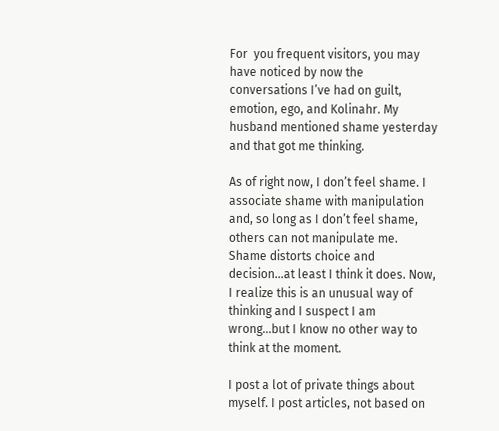For  you frequent visitors, you may have noticed by now the conversations I’ve had on guilt, emotion, ego, and Kolinahr. My husband mentioned shame yesterday and that got me thinking.

As of right now, I don’t feel shame. I associate shame with manipulation and, so long as I don’t feel shame, others can not manipulate me. Shame distorts choice and decision…at least I think it does. Now, I realize this is an unusual way of thinking and I suspect I am wrong…but I know no other way to think at the moment.

I post a lot of private things about myself. I post articles, not based on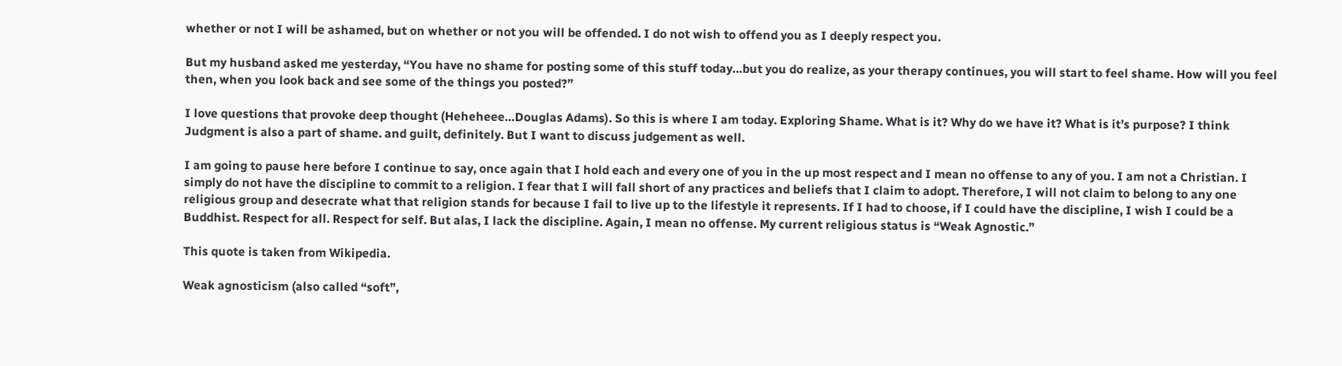whether or not I will be ashamed, but on whether or not you will be offended. I do not wish to offend you as I deeply respect you.

But my husband asked me yesterday, “You have no shame for posting some of this stuff today…but you do realize, as your therapy continues, you will start to feel shame. How will you feel then, when you look back and see some of the things you posted?”

I love questions that provoke deep thought (Heheheee…Douglas Adams). So this is where I am today. Exploring Shame. What is it? Why do we have it? What is it’s purpose? I think Judgment is also a part of shame. and guilt, definitely. But I want to discuss judgement as well.

I am going to pause here before I continue to say, once again that I hold each and every one of you in the up most respect and I mean no offense to any of you. I am not a Christian. I simply do not have the discipline to commit to a religion. I fear that I will fall short of any practices and beliefs that I claim to adopt. Therefore, I will not claim to belong to any one religious group and desecrate what that religion stands for because I fail to live up to the lifestyle it represents. If I had to choose, if I could have the discipline, I wish I could be a Buddhist. Respect for all. Respect for self. But alas, I lack the discipline. Again, I mean no offense. My current religious status is “Weak Agnostic.”

This quote is taken from Wikipedia.

Weak agnosticism (also called “soft”,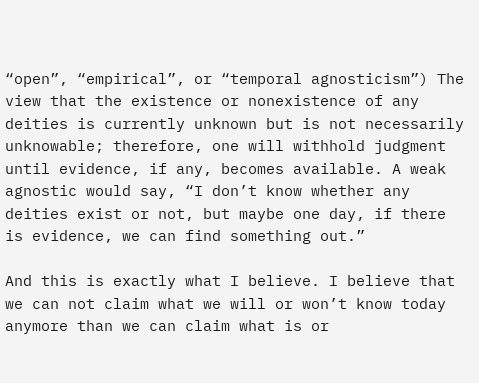“open”, “empirical”, or “temporal agnosticism”) The view that the existence or nonexistence of any deities is currently unknown but is not necessarily unknowable; therefore, one will withhold judgment until evidence, if any, becomes available. A weak agnostic would say, “I don’t know whether any deities exist or not, but maybe one day, if there is evidence, we can find something out.”

And this is exactly what I believe. I believe that we can not claim what we will or won’t know today anymore than we can claim what is or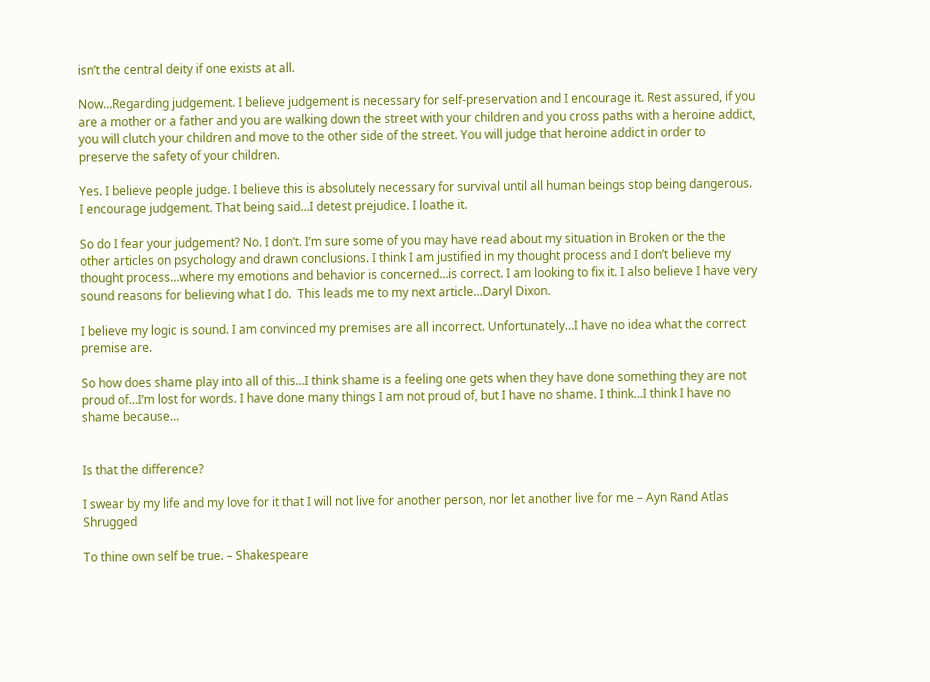isn’t the central deity if one exists at all.

Now…Regarding judgement. I believe judgement is necessary for self-preservation and I encourage it. Rest assured, if you are a mother or a father and you are walking down the street with your children and you cross paths with a heroine addict, you will clutch your children and move to the other side of the street. You will judge that heroine addict in order to preserve the safety of your children.

Yes. I believe people judge. I believe this is absolutely necessary for survival until all human beings stop being dangerous. I encourage judgement. That being said…I detest prejudice. I loathe it.

So do I fear your judgement? No. I don’t. I’m sure some of you may have read about my situation in Broken or the the other articles on psychology and drawn conclusions. I think I am justified in my thought process and I don’t believe my thought process…where my emotions and behavior is concerned…is correct. I am looking to fix it. I also believe I have very sound reasons for believing what I do.  This leads me to my next article…Daryl Dixon.

I believe my logic is sound. I am convinced my premises are all incorrect. Unfortunately…I have no idea what the correct premise are.

So how does shame play into all of this…I think shame is a feeling one gets when they have done something they are not proud of…I’m lost for words. I have done many things I am not proud of, but I have no shame. I think…I think I have no shame because…


Is that the difference?

I swear by my life and my love for it that I will not live for another person, nor let another live for me – Ayn Rand Atlas Shrugged

To thine own self be true. – Shakespeare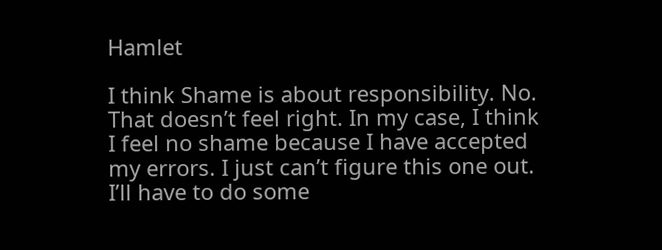Hamlet

I think Shame is about responsibility. No. That doesn’t feel right. In my case, I think I feel no shame because I have accepted my errors. I just can’t figure this one out. I’ll have to do some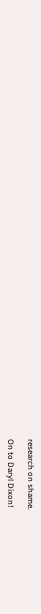research on shame.

On to Daryl Dixon!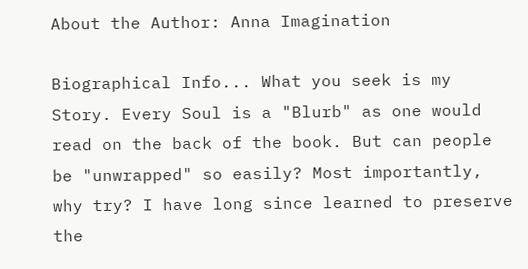About the Author: Anna Imagination

Biographical Info... What you seek is my Story. Every Soul is a "Blurb" as one would read on the back of the book. But can people be "unwrapped" so easily? Most importantly, why try? I have long since learned to preserve the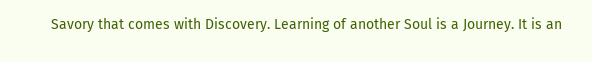Savory that comes with Discovery. Learning of another Soul is a Journey. It is an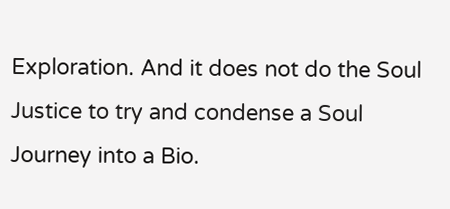Exploration. And it does not do the Soul Justice to try and condense a Soul Journey into a Bio.